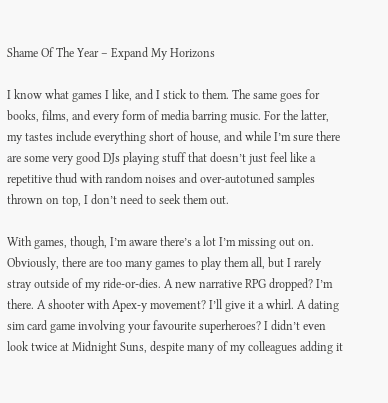Shame Of The Year – Expand My Horizons

I know what games I like, and I stick to them. The same goes for books, films, and every form of media barring music. For the latter, my tastes include everything short of house, and while I’m sure there are some very good DJs playing stuff that doesn’t just feel like a repetitive thud with random noises and over-autotuned samples thrown on top, I don’t need to seek them out.

With games, though, I’m aware there’s a lot I’m missing out on. Obviously, there are too many games to play them all, but I rarely stray outside of my ride-or-dies. A new narrative RPG dropped? I’m there. A shooter with Apex-y movement? I’ll give it a whirl. A dating sim card game involving your favourite superheroes? I didn’t even look twice at Midnight Suns, despite many of my colleagues adding it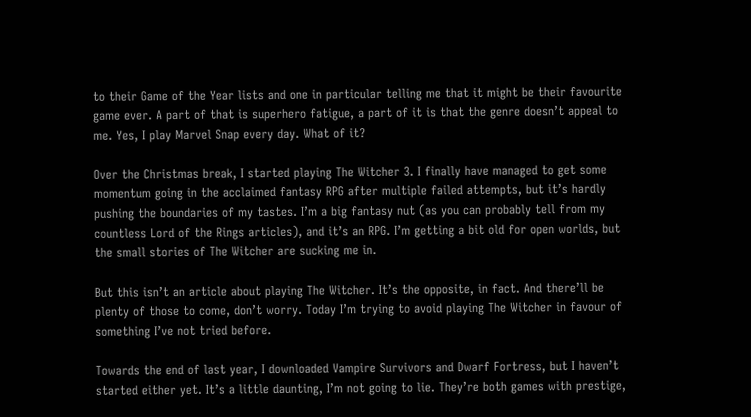to their Game of the Year lists and one in particular telling me that it might be their favourite game ever. A part of that is superhero fatigue, a part of it is that the genre doesn’t appeal to me. Yes, I play Marvel Snap every day. What of it?

Over the Christmas break, I started playing The Witcher 3. I finally have managed to get some momentum going in the acclaimed fantasy RPG after multiple failed attempts, but it’s hardly pushing the boundaries of my tastes. I’m a big fantasy nut (as you can probably tell from my countless Lord of the Rings articles), and it’s an RPG. I’m getting a bit old for open worlds, but the small stories of The Witcher are sucking me in.

But this isn’t an article about playing The Witcher. It’s the opposite, in fact. And there’ll be plenty of those to come, don’t worry. Today I’m trying to avoid playing The Witcher in favour of something I’ve not tried before.

Towards the end of last year, I downloaded Vampire Survivors and Dwarf Fortress, but I haven’t started either yet. It’s a little daunting, I’m not going to lie. They’re both games with prestige,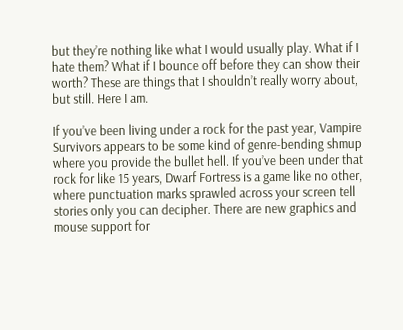but they’re nothing like what I would usually play. What if I hate them? What if I bounce off before they can show their worth? These are things that I shouldn’t really worry about, but still. Here I am.

If you’ve been living under a rock for the past year, Vampire Survivors appears to be some kind of genre-bending shmup where you provide the bullet hell. If you’ve been under that rock for like 15 years, Dwarf Fortress is a game like no other, where punctuation marks sprawled across your screen tell stories only you can decipher. There are new graphics and mouse support for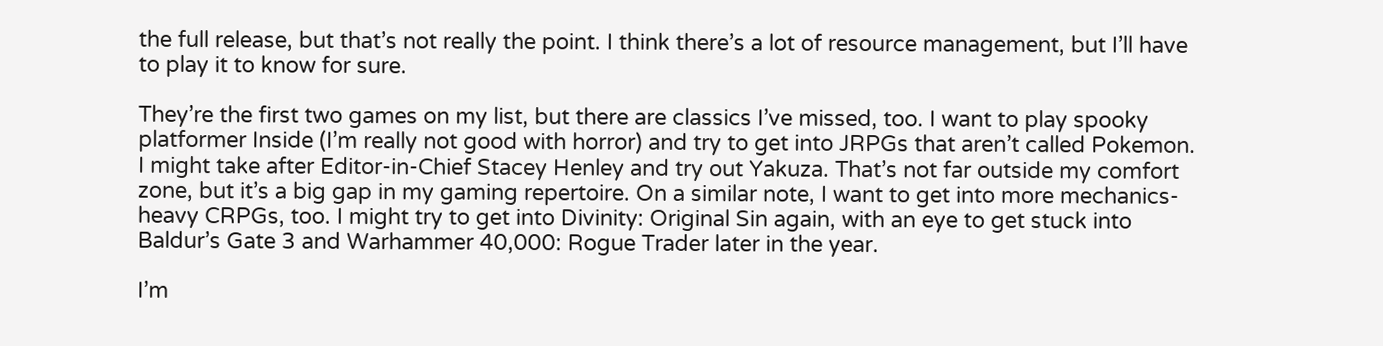the full release, but that’s not really the point. I think there’s a lot of resource management, but I’ll have to play it to know for sure.

They’re the first two games on my list, but there are classics I’ve missed, too. I want to play spooky platformer Inside (I’m really not good with horror) and try to get into JRPGs that aren’t called Pokemon. I might take after Editor-in-Chief Stacey Henley and try out Yakuza. That’s not far outside my comfort zone, but it’s a big gap in my gaming repertoire. On a similar note, I want to get into more mechanics-heavy CRPGs, too. I might try to get into Divinity: Original Sin again, with an eye to get stuck into Baldur’s Gate 3 and Warhammer 40,000: Rogue Trader later in the year.

I’m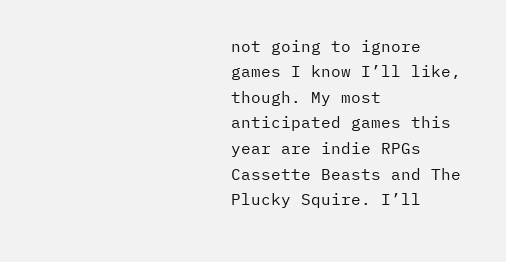not going to ignore games I know I’ll like, though. My most anticipated games this year are indie RPGs Cassette Beasts and The Plucky Squire. I’ll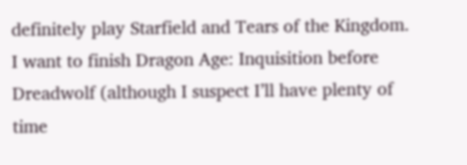definitely play Starfield and Tears of the Kingdom. I want to finish Dragon Age: Inquisition before Dreadwolf (although I suspect I’ll have plenty of time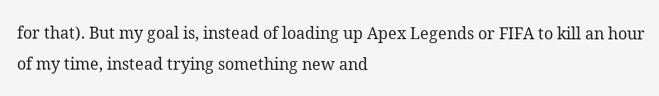for that). But my goal is, instead of loading up Apex Legends or FIFA to kill an hour of my time, instead trying something new and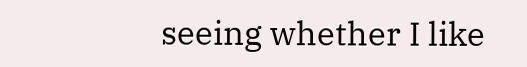seeing whether I like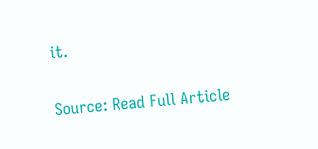it.

Source: Read Full Article